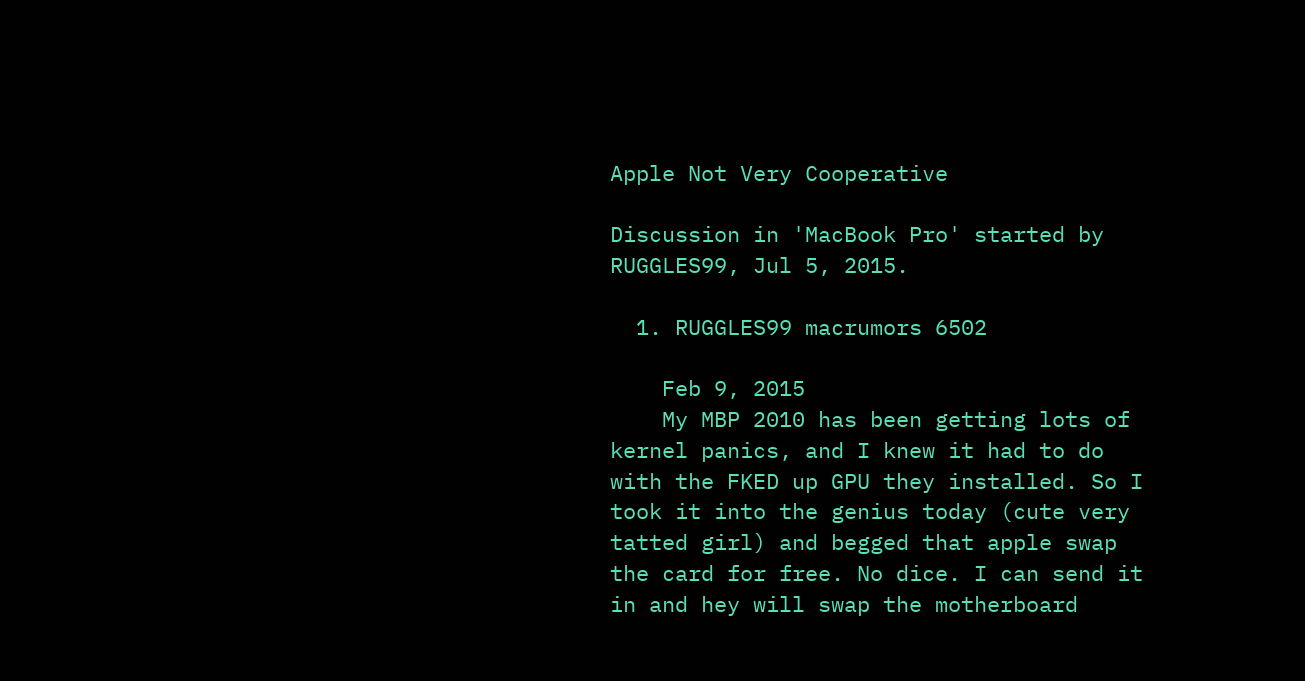Apple Not Very Cooperative

Discussion in 'MacBook Pro' started by RUGGLES99, Jul 5, 2015.

  1. RUGGLES99 macrumors 6502

    Feb 9, 2015
    My MBP 2010 has been getting lots of kernel panics, and I knew it had to do with the FKED up GPU they installed. So I took it into the genius today (cute very tatted girl) and begged that apple swap the card for free. No dice. I can send it in and hey will swap the motherboard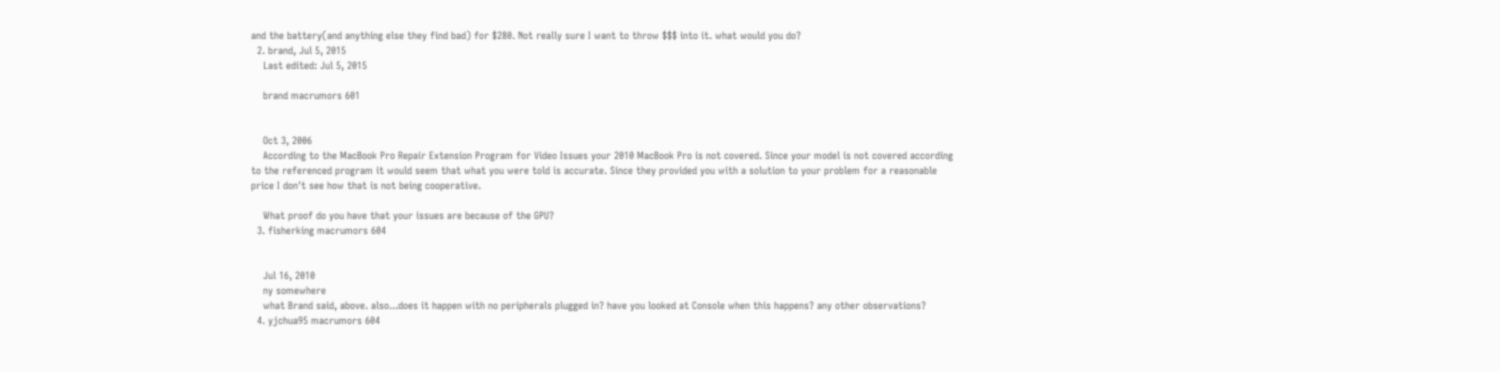and the battery(and anything else they find bad) for $280. Not really sure I want to throw $$$ into it. what would you do?
  2. brand, Jul 5, 2015
    Last edited: Jul 5, 2015

    brand macrumors 601


    Oct 3, 2006
    According to the MacBook Pro Repair Extension Program for Video Issues your 2010 MacBook Pro is not covered. Since your model is not covered according to the referenced program it would seem that what you were told is accurate. Since they provided you with a solution to your problem for a reasonable price I don't see how that is not being cooperative.

    What proof do you have that your issues are because of the GPU?
  3. fisherking macrumors 604


    Jul 16, 2010
    ny somewhere
    what Brand said, above. also...does it happen with no peripherals plugged in? have you looked at Console when this happens? any other observations?
  4. yjchua95 macrumors 604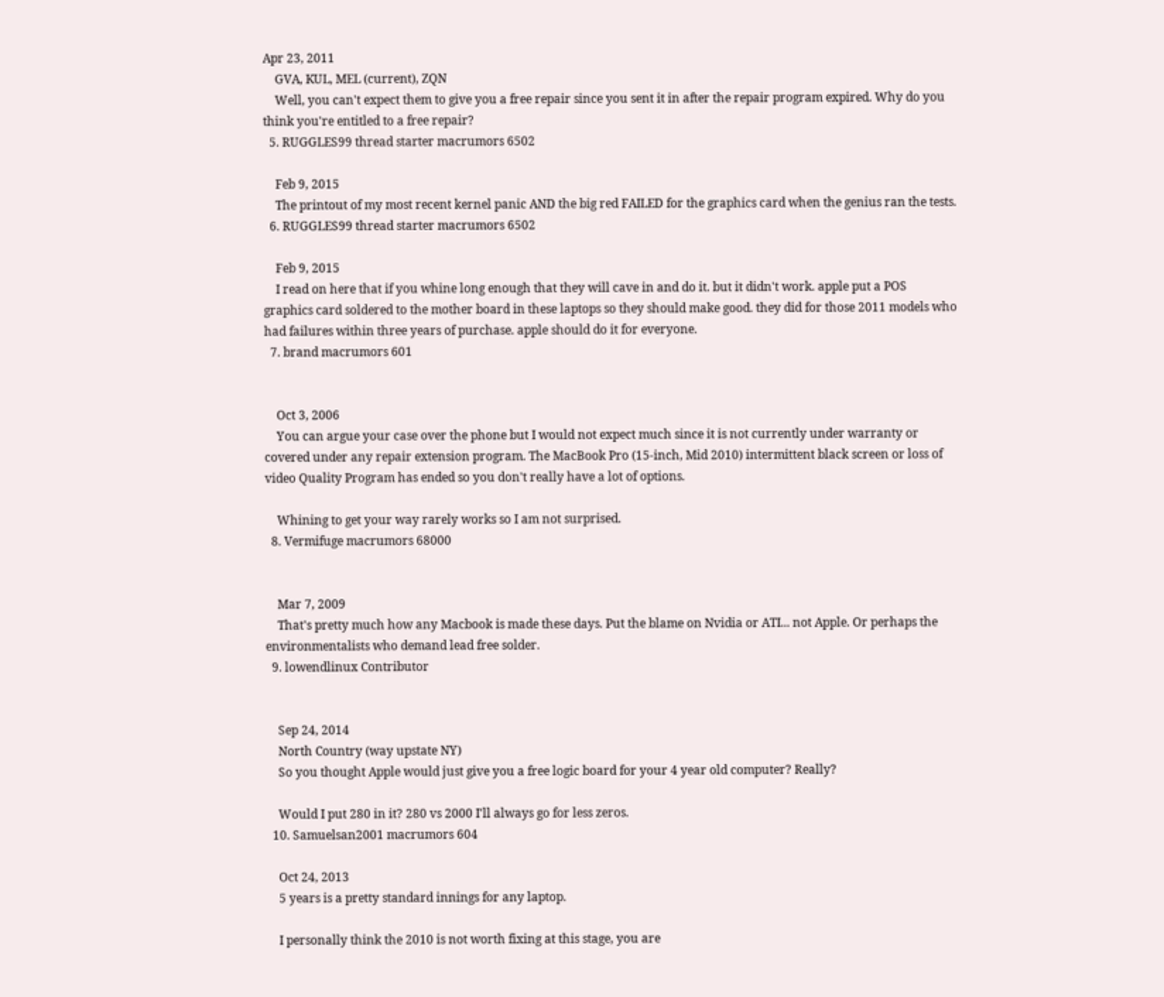Apr 23, 2011
    GVA, KUL, MEL (current), ZQN
    Well, you can't expect them to give you a free repair since you sent it in after the repair program expired. Why do you think you're entitled to a free repair?
  5. RUGGLES99 thread starter macrumors 6502

    Feb 9, 2015
    The printout of my most recent kernel panic AND the big red FAILED for the graphics card when the genius ran the tests.
  6. RUGGLES99 thread starter macrumors 6502

    Feb 9, 2015
    I read on here that if you whine long enough that they will cave in and do it. but it didn't work. apple put a POS graphics card soldered to the mother board in these laptops so they should make good. they did for those 2011 models who had failures within three years of purchase. apple should do it for everyone.
  7. brand macrumors 601


    Oct 3, 2006
    You can argue your case over the phone but I would not expect much since it is not currently under warranty or covered under any repair extension program. The MacBook Pro (15-inch, Mid 2010) intermittent black screen or loss of video Quality Program has ended so you don't really have a lot of options.

    Whining to get your way rarely works so I am not surprised.
  8. Vermifuge macrumors 68000


    Mar 7, 2009
    That's pretty much how any Macbook is made these days. Put the blame on Nvidia or ATI... not Apple. Or perhaps the environmentalists who demand lead free solder.
  9. lowendlinux Contributor


    Sep 24, 2014
    North Country (way upstate NY)
    So you thought Apple would just give you a free logic board for your 4 year old computer? Really?

    Would I put 280 in it? 280 vs 2000 I'll always go for less zeros.
  10. Samuelsan2001 macrumors 604

    Oct 24, 2013
    5 years is a pretty standard innings for any laptop.

    I personally think the 2010 is not worth fixing at this stage, you are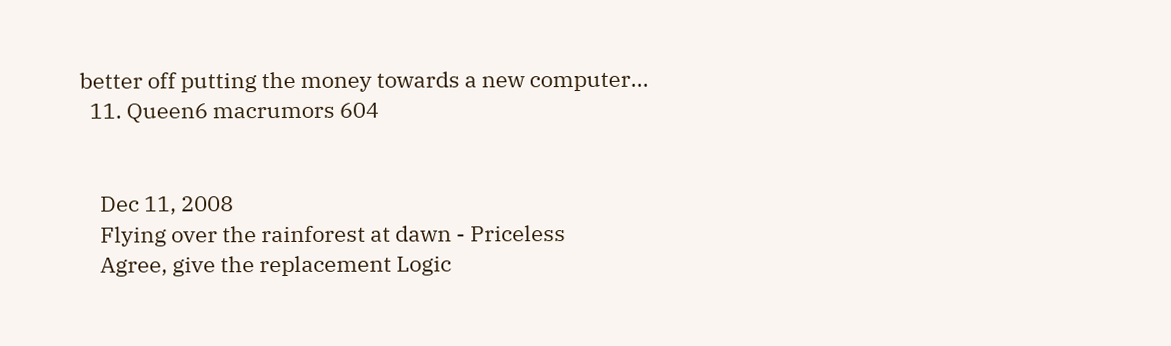better off putting the money towards a new computer...
  11. Queen6 macrumors 604


    Dec 11, 2008
    Flying over the rainforest at dawn - Priceless
    Agree, give the replacement Logic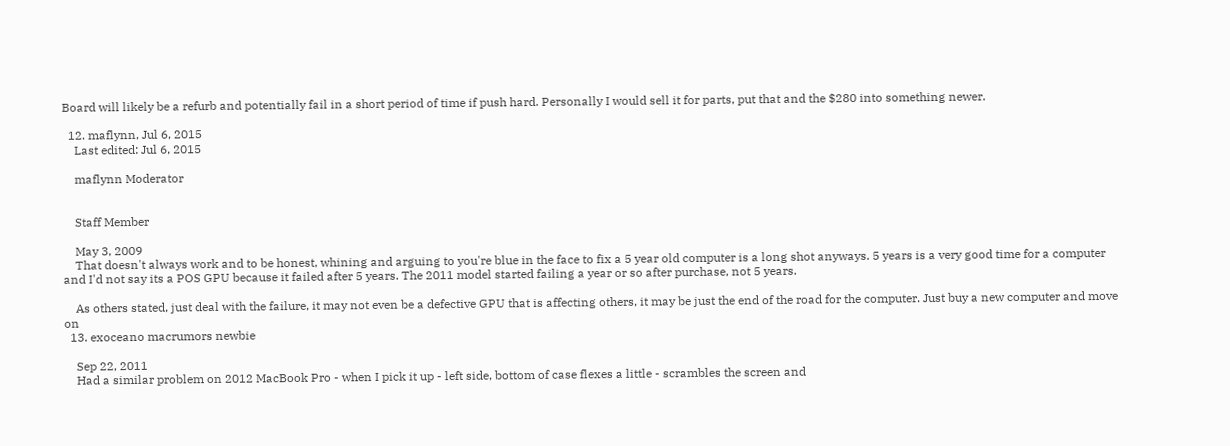Board will likely be a refurb and potentially fail in a short period of time if push hard. Personally I would sell it for parts, put that and the $280 into something newer.

  12. maflynn, Jul 6, 2015
    Last edited: Jul 6, 2015

    maflynn Moderator


    Staff Member

    May 3, 2009
    That doesn't always work and to be honest, whining and arguing to you're blue in the face to fix a 5 year old computer is a long shot anyways. 5 years is a very good time for a computer and I'd not say its a POS GPU because it failed after 5 years. The 2011 model started failing a year or so after purchase, not 5 years.

    As others stated, just deal with the failure, it may not even be a defective GPU that is affecting others, it may be just the end of the road for the computer. Just buy a new computer and move on
  13. exoceano macrumors newbie

    Sep 22, 2011
    Had a similar problem on 2012 MacBook Pro - when I pick it up - left side, bottom of case flexes a little - scrambles the screen and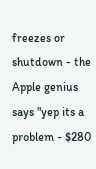freezes or shutdown - the Apple genius says "yep its a problem - $280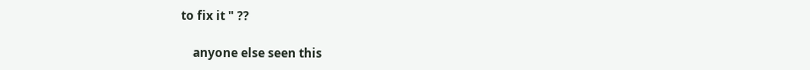to fix it " ??

    anyone else seen this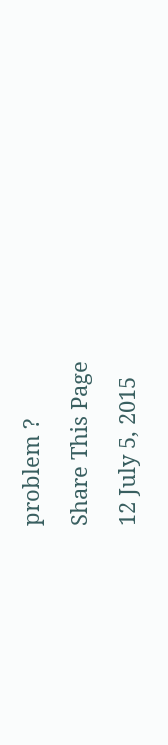problem ?

Share This Page

12 July 5, 2015